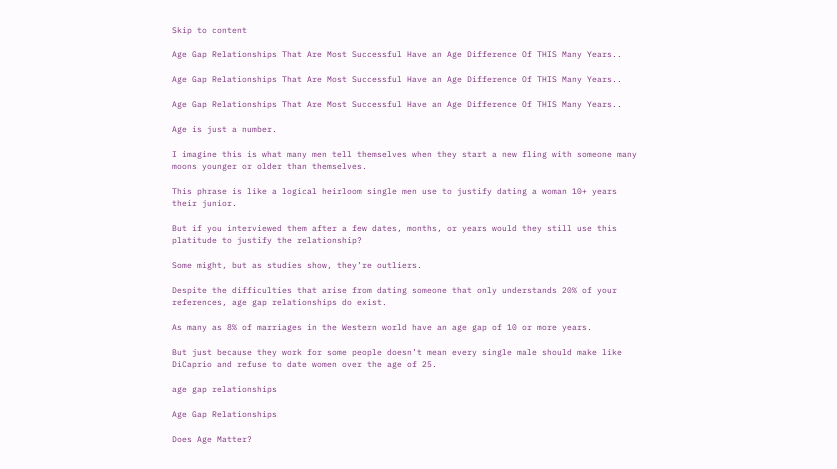Skip to content

Age Gap Relationships That Are Most Successful Have an Age Difference Of THIS Many Years..

Age Gap Relationships That Are Most Successful Have an Age Difference Of THIS Many Years..

Age Gap Relationships That Are Most Successful Have an Age Difference Of THIS Many Years..

Age is just a number.

I imagine this is what many men tell themselves when they start a new fling with someone many moons younger or older than themselves.

This phrase is like a logical heirloom single men use to justify dating a woman 10+ years their junior.

But if you interviewed them after a few dates, months, or years would they still use this platitude to justify the relationship?

Some might, but as studies show, they’re outliers.

Despite the difficulties that arise from dating someone that only understands 20% of your references, age gap relationships do exist.

As many as 8% of marriages in the Western world have an age gap of 10 or more years.

But just because they work for some people doesn’t mean every single male should make like DiCaprio and refuse to date women over the age of 25.

age gap relationships

Age Gap Relationships

Does Age Matter?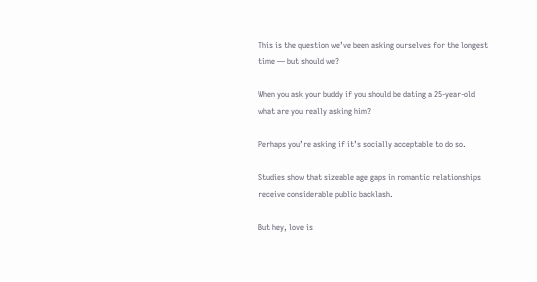This is the question we’ve been asking ourselves for the longest time — but should we?

When you ask your buddy if you should be dating a 25-year-old what are you really asking him?

Perhaps you’re asking if it’s socially acceptable to do so.

Studies show that sizeable age gaps in romantic relationships receive considerable public backlash.

But hey, love is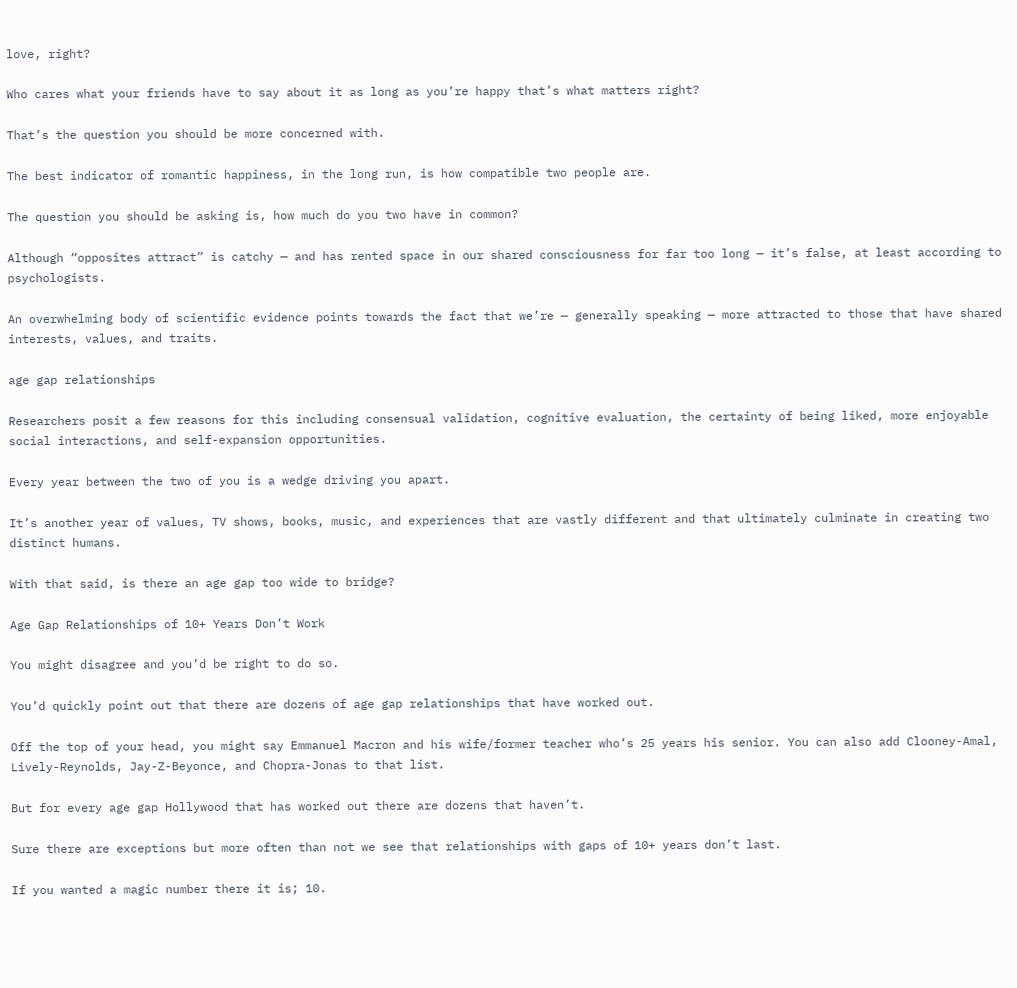love, right?

Who cares what your friends have to say about it as long as you’re happy that’s what matters right?

That’s the question you should be more concerned with.

The best indicator of romantic happiness, in the long run, is how compatible two people are.

The question you should be asking is, how much do you two have in common?

Although “opposites attract” is catchy — and has rented space in our shared consciousness for far too long — it’s false, at least according to psychologists.

An overwhelming body of scientific evidence points towards the fact that we’re — generally speaking — more attracted to those that have shared interests, values, and traits.

age gap relationships

Researchers posit a few reasons for this including consensual validation, cognitive evaluation, the certainty of being liked, more enjoyable social interactions, and self-expansion opportunities.

Every year between the two of you is a wedge driving you apart.

It’s another year of values, TV shows, books, music, and experiences that are vastly different and that ultimately culminate in creating two distinct humans.

With that said, is there an age gap too wide to bridge?

Age Gap Relationships of 10+ Years Don’t Work

You might disagree and you’d be right to do so.

You’d quickly point out that there are dozens of age gap relationships that have worked out.

Off the top of your head, you might say Emmanuel Macron and his wife/former teacher who’s 25 years his senior. You can also add Clooney-Amal, Lively-Reynolds, Jay-Z-Beyonce, and Chopra-Jonas to that list.

But for every age gap Hollywood that has worked out there are dozens that haven’t.

Sure there are exceptions but more often than not we see that relationships with gaps of 10+ years don’t last.

If you wanted a magic number there it is; 10.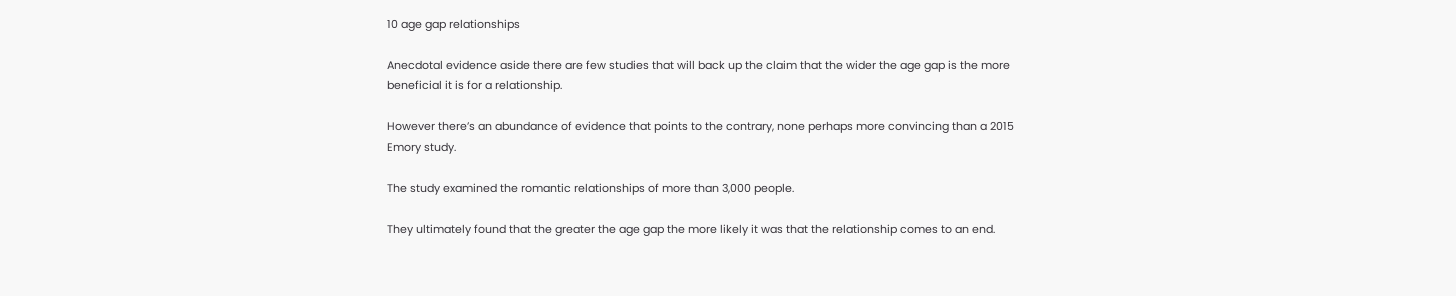10 age gap relationships

Anecdotal evidence aside there are few studies that will back up the claim that the wider the age gap is the more beneficial it is for a relationship.

However there’s an abundance of evidence that points to the contrary, none perhaps more convincing than a 2015 Emory study.

The study examined the romantic relationships of more than 3,000 people.

They ultimately found that the greater the age gap the more likely it was that the relationship comes to an end.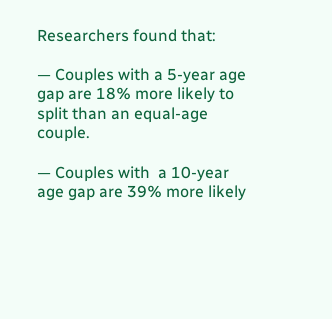Researchers found that:

— Couples with a 5-year age gap are 18% more likely to split than an equal-age couple.

— Couples with  a 10-year age gap are 39% more likely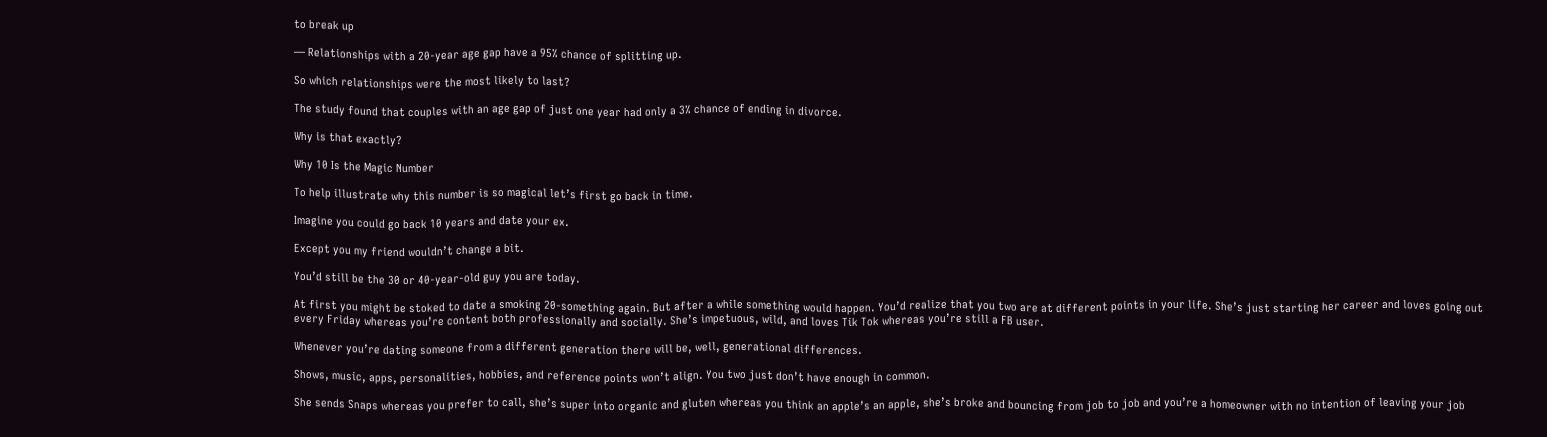to break up

— Relationships with a 20-year age gap have a 95% chance of splitting up.

So which relationships were the most likely to last?

The study found that couples with an age gap of just one year had only a 3% chance of ending in divorce.

Why is that exactly?

Why 10 Is the Magic Number

To help illustrate why this number is so magical let’s first go back in time.

Imagine you could go back 10 years and date your ex.

Except you my friend wouldn’t change a bit.

You’d still be the 30 or 40-year-old guy you are today.

At first you might be stoked to date a smoking 20-something again. But after a while something would happen. You’d realize that you two are at different points in your life. She’s just starting her career and loves going out every Friday whereas you’re content both professionally and socially. She’s impetuous, wild, and loves Tik Tok whereas you’re still a FB user.

Whenever you’re dating someone from a different generation there will be, well, generational differences.

Shows, music, apps, personalities, hobbies, and reference points won’t align. You two just don’t have enough in common.

She sends Snaps whereas you prefer to call, she’s super into organic and gluten whereas you think an apple’s an apple, she’s broke and bouncing from job to job and you’re a homeowner with no intention of leaving your job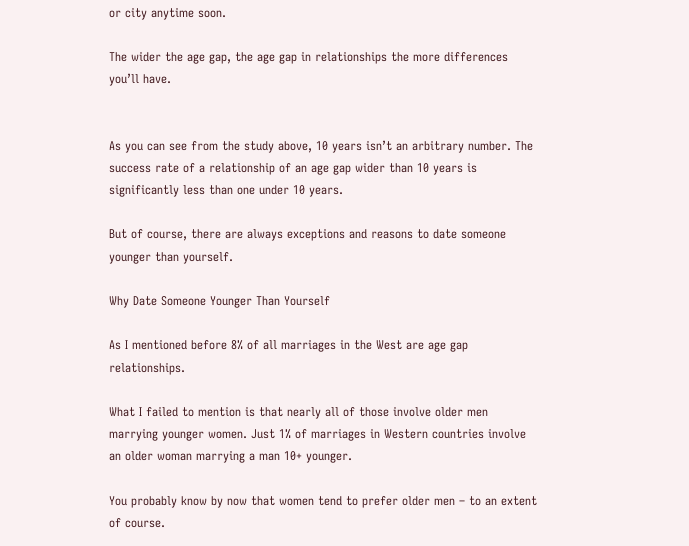or city anytime soon.

The wider the age gap, the age gap in relationships the more differences you’ll have.


As you can see from the study above, 10 years isn’t an arbitrary number. The success rate of a relationship of an age gap wider than 10 years is significantly less than one under 10 years.

But of course, there are always exceptions and reasons to date someone younger than yourself.

Why Date Someone Younger Than Yourself

As I mentioned before 8% of all marriages in the West are age gap relationships.

What I failed to mention is that nearly all of those involve older men marrying younger women. Just 1% of marriages in Western countries involve an older woman marrying a man 10+ younger.

You probably know by now that women tend to prefer older men – to an extent of course.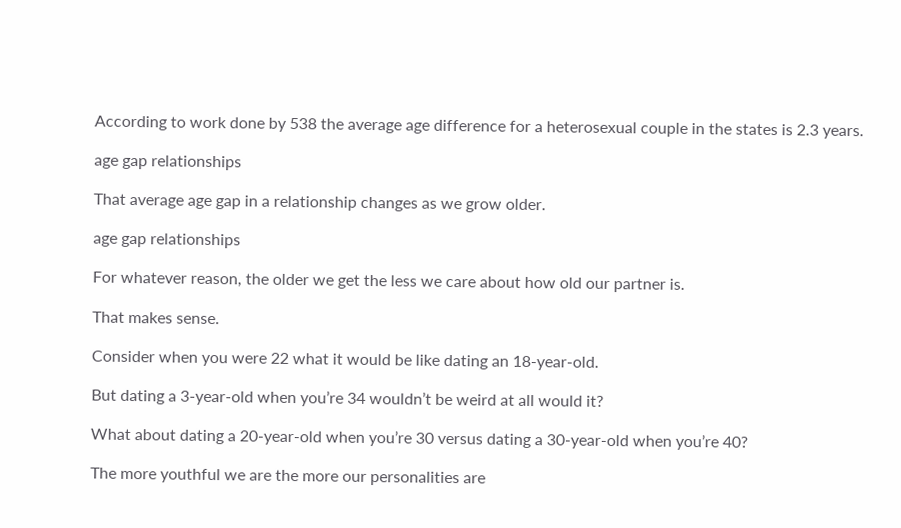According to work done by 538 the average age difference for a heterosexual couple in the states is 2.3 years.

age gap relationships

That average age gap in a relationship changes as we grow older.

age gap relationships

For whatever reason, the older we get the less we care about how old our partner is.

That makes sense.

Consider when you were 22 what it would be like dating an 18-year-old.

But dating a 3-year-old when you’re 34 wouldn’t be weird at all would it?

What about dating a 20-year-old when you’re 30 versus dating a 30-year-old when you’re 40?

The more youthful we are the more our personalities are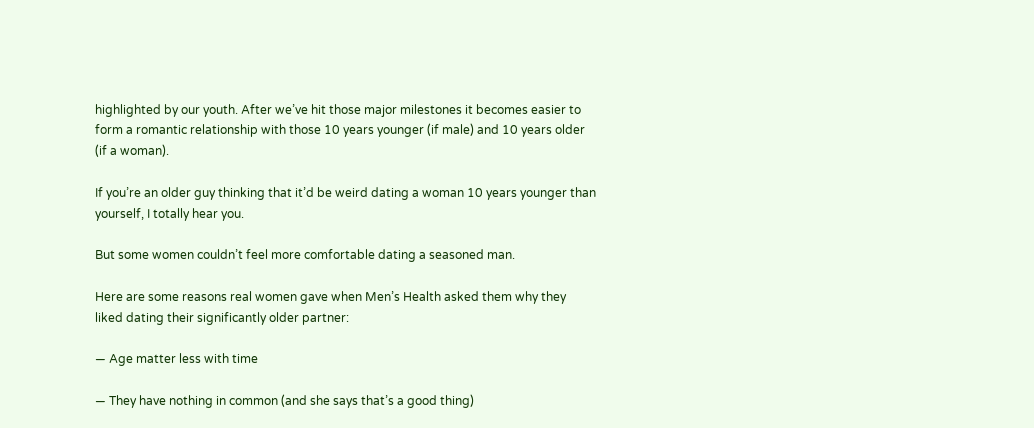highlighted by our youth. After we’ve hit those major milestones it becomes easier to form a romantic relationship with those 10 years younger (if male) and 10 years older (if a woman).

If you’re an older guy thinking that it’d be weird dating a woman 10 years younger than yourself, I totally hear you.

But some women couldn’t feel more comfortable dating a seasoned man.

Here are some reasons real women gave when Men’s Health asked them why they liked dating their significantly older partner:

— Age matter less with time

— They have nothing in common (and she says that’s a good thing)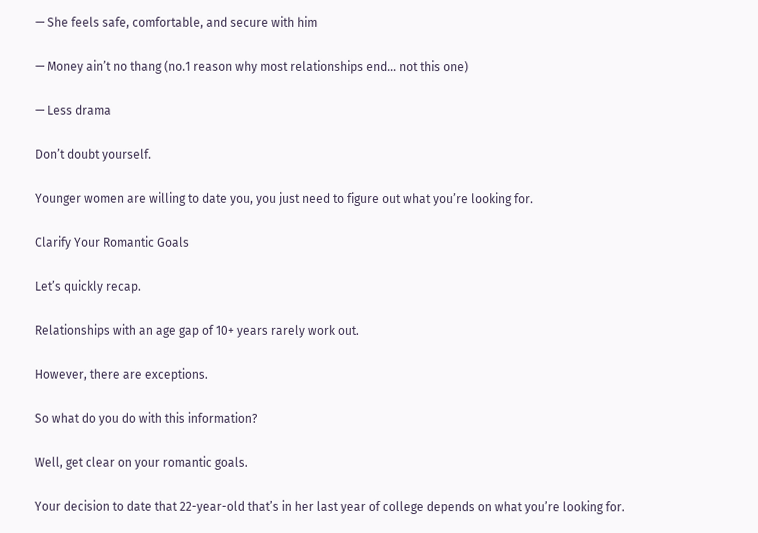— She feels safe, comfortable, and secure with him

— Money ain’t no thang (no.1 reason why most relationships end… not this one)

— Less drama

Don’t doubt yourself.

Younger women are willing to date you, you just need to figure out what you’re looking for.

Clarify Your Romantic Goals

Let’s quickly recap.

Relationships with an age gap of 10+ years rarely work out.

However, there are exceptions.

So what do you do with this information?

Well, get clear on your romantic goals.

Your decision to date that 22-year-old that’s in her last year of college depends on what you’re looking for.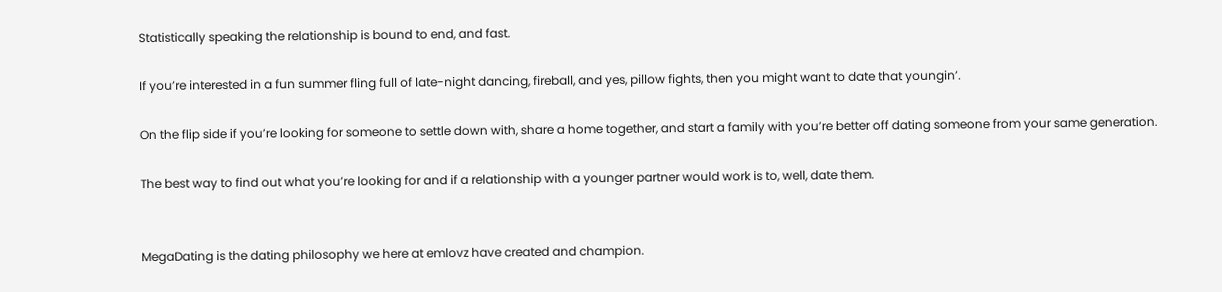Statistically speaking the relationship is bound to end, and fast.

If you’re interested in a fun summer fling full of late-night dancing, fireball, and yes, pillow fights, then you might want to date that youngin’.

On the flip side if you’re looking for someone to settle down with, share a home together, and start a family with you’re better off dating someone from your same generation.

The best way to find out what you’re looking for and if a relationship with a younger partner would work is to, well, date them.


MegaDating is the dating philosophy we here at emlovz have created and champion.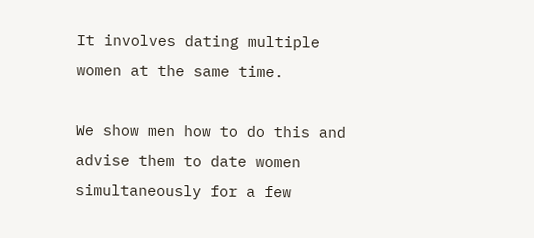It involves dating multiple women at the same time.

We show men how to do this and advise them to date women simultaneously for a few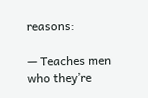reasons:

— Teaches men who they’re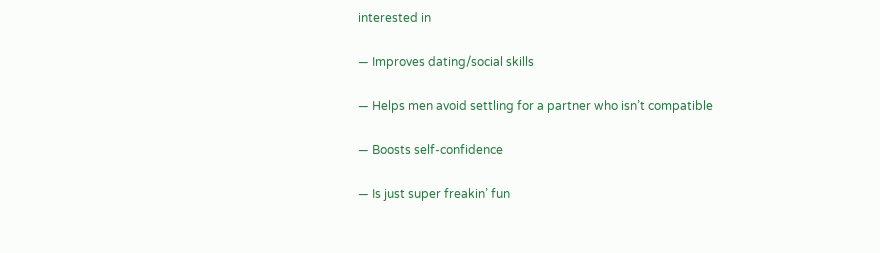interested in

— Improves dating/social skills

— Helps men avoid settling for a partner who isn’t compatible

— Boosts self-confidence

— Is just super freakin’ fun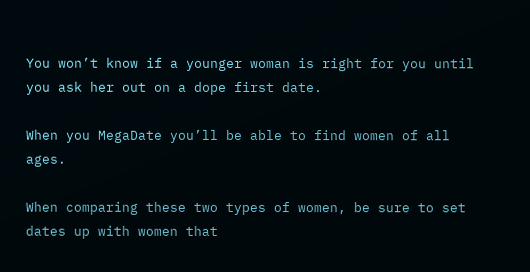You won’t know if a younger woman is right for you until you ask her out on a dope first date.

When you MegaDate you’ll be able to find women of all ages.

When comparing these two types of women, be sure to set dates up with women that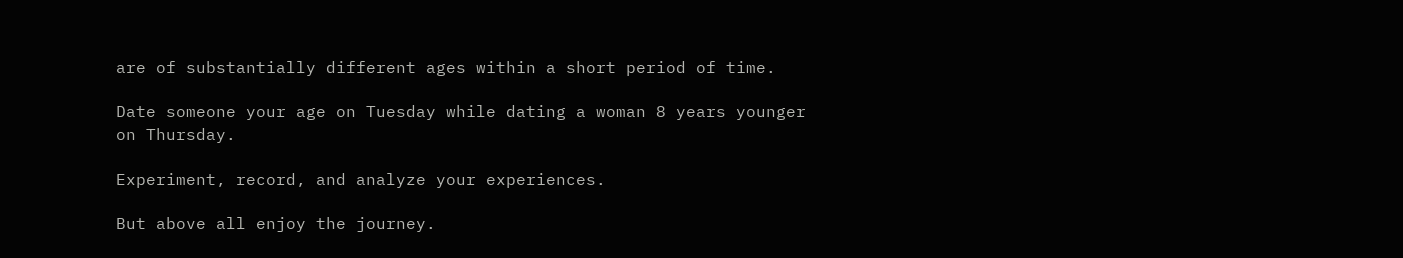are of substantially different ages within a short period of time.

Date someone your age on Tuesday while dating a woman 8 years younger on Thursday.

Experiment, record, and analyze your experiences.

But above all enjoy the journey.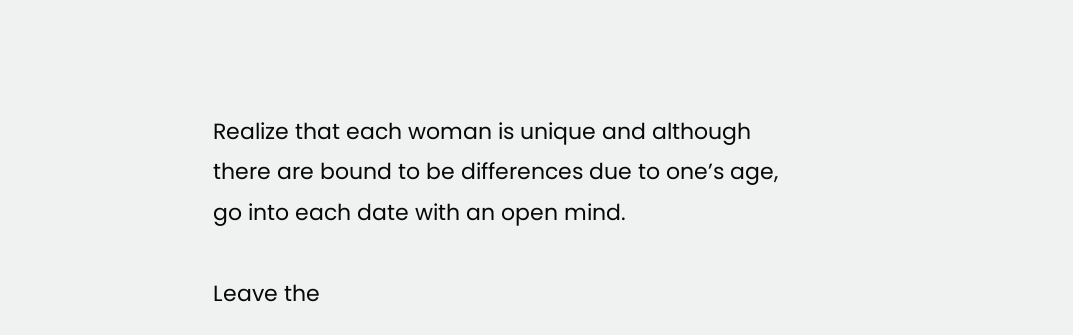Realize that each woman is unique and although there are bound to be differences due to one’s age, go into each date with an open mind.

Leave the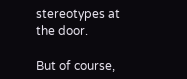stereotypes at the door.

But of course,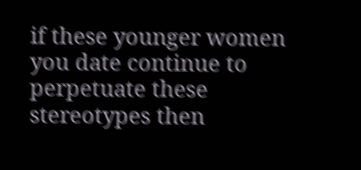if these younger women you date continue to perpetuate these stereotypes then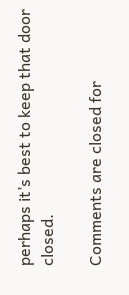perhaps it’s best to keep that door closed.

Comments are closed for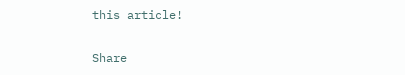this article!


Share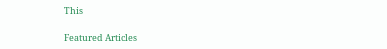This

Featured Articles